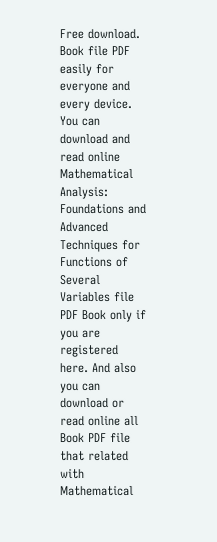Free download. Book file PDF easily for everyone and every device. You can download and read online Mathematical Analysis: Foundations and Advanced Techniques for Functions of Several Variables file PDF Book only if you are registered here. And also you can download or read online all Book PDF file that related with Mathematical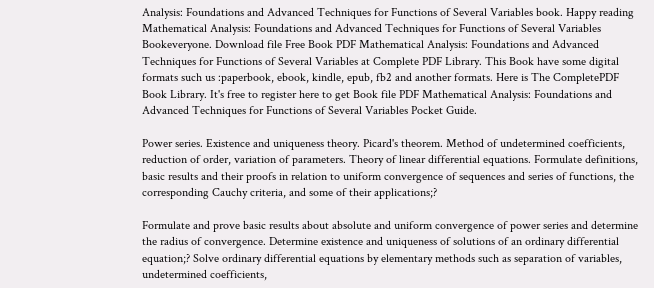Analysis: Foundations and Advanced Techniques for Functions of Several Variables book. Happy reading Mathematical Analysis: Foundations and Advanced Techniques for Functions of Several Variables Bookeveryone. Download file Free Book PDF Mathematical Analysis: Foundations and Advanced Techniques for Functions of Several Variables at Complete PDF Library. This Book have some digital formats such us :paperbook, ebook, kindle, epub, fb2 and another formats. Here is The CompletePDF Book Library. It's free to register here to get Book file PDF Mathematical Analysis: Foundations and Advanced Techniques for Functions of Several Variables Pocket Guide.

Power series. Existence and uniqueness theory. Picard's theorem. Method of undetermined coefficients, reduction of order, variation of parameters. Theory of linear differential equations. Formulate definitions, basic results and their proofs in relation to uniform convergence of sequences and series of functions, the corresponding Cauchy criteria, and some of their applications;?

Formulate and prove basic results about absolute and uniform convergence of power series and determine the radius of convergence. Determine existence and uniqueness of solutions of an ordinary differential equation;? Solve ordinary differential equations by elementary methods such as separation of variables, undetermined coefficients,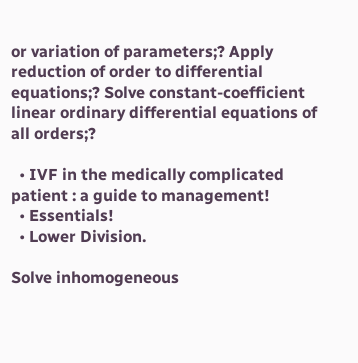or variation of parameters;? Apply reduction of order to differential equations;? Solve constant-coefficient linear ordinary differential equations of all orders;?

  • IVF in the medically complicated patient : a guide to management!
  • Essentials!
  • Lower Division.

Solve inhomogeneous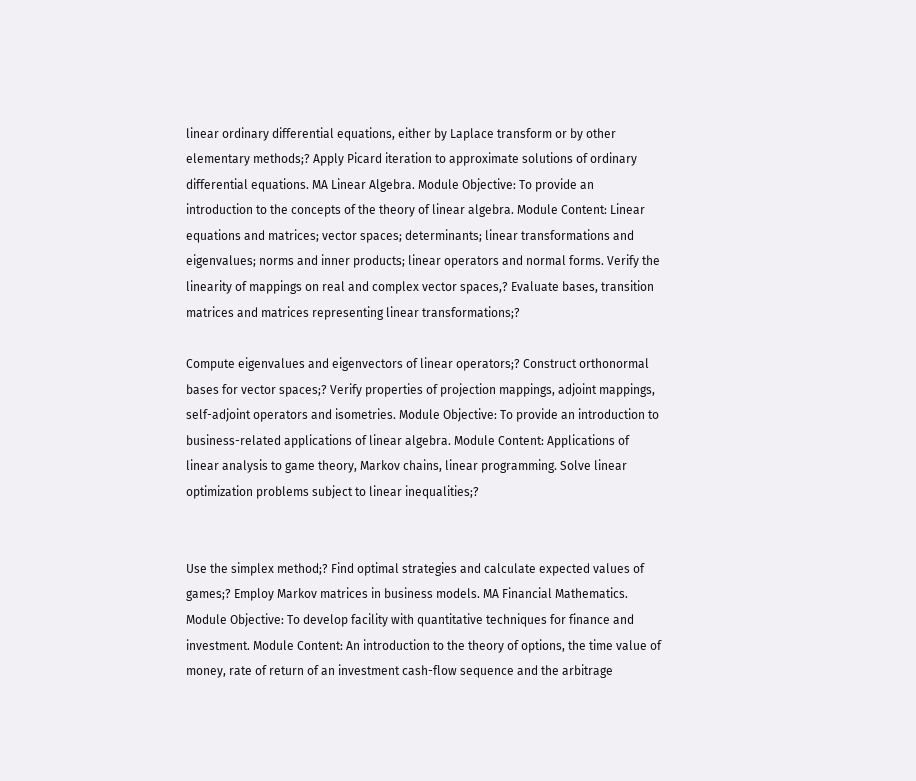linear ordinary differential equations, either by Laplace transform or by other elementary methods;? Apply Picard iteration to approximate solutions of ordinary differential equations. MA Linear Algebra. Module Objective: To provide an introduction to the concepts of the theory of linear algebra. Module Content: Linear equations and matrices; vector spaces; determinants; linear transformations and eigenvalues; norms and inner products; linear operators and normal forms. Verify the linearity of mappings on real and complex vector spaces,? Evaluate bases, transition matrices and matrices representing linear transformations;?

Compute eigenvalues and eigenvectors of linear operators;? Construct orthonormal bases for vector spaces;? Verify properties of projection mappings, adjoint mappings, self-adjoint operators and isometries. Module Objective: To provide an introduction to business-related applications of linear algebra. Module Content: Applications of linear analysis to game theory, Markov chains, linear programming. Solve linear optimization problems subject to linear inequalities;?


Use the simplex method;? Find optimal strategies and calculate expected values of games;? Employ Markov matrices in business models. MA Financial Mathematics. Module Objective: To develop facility with quantitative techniques for finance and investment. Module Content: An introduction to the theory of options, the time value of money, rate of return of an investment cash-flow sequence and the arbitrage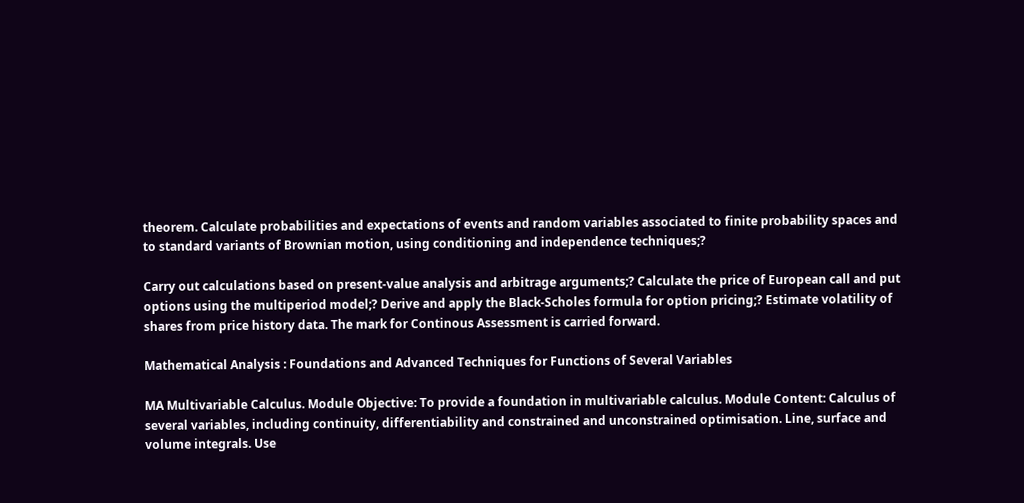theorem. Calculate probabilities and expectations of events and random variables associated to finite probability spaces and to standard variants of Brownian motion, using conditioning and independence techniques;?

Carry out calculations based on present-value analysis and arbitrage arguments;? Calculate the price of European call and put options using the multiperiod model;? Derive and apply the Black-Scholes formula for option pricing;? Estimate volatility of shares from price history data. The mark for Continous Assessment is carried forward.

Mathematical Analysis : Foundations and Advanced Techniques for Functions of Several Variables

MA Multivariable Calculus. Module Objective: To provide a foundation in multivariable calculus. Module Content: Calculus of several variables, including continuity, differentiability and constrained and unconstrained optimisation. Line, surface and volume integrals. Use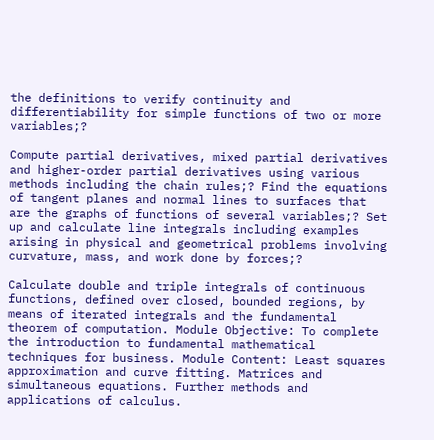the definitions to verify continuity and differentiability for simple functions of two or more variables;?

Compute partial derivatives, mixed partial derivatives and higher-order partial derivatives using various methods including the chain rules;? Find the equations of tangent planes and normal lines to surfaces that are the graphs of functions of several variables;? Set up and calculate line integrals including examples arising in physical and geometrical problems involving curvature, mass, and work done by forces;?

Calculate double and triple integrals of continuous functions, defined over closed, bounded regions, by means of iterated integrals and the fundamental theorem of computation. Module Objective: To complete the introduction to fundamental mathematical techniques for business. Module Content: Least squares approximation and curve fitting. Matrices and simultaneous equations. Further methods and applications of calculus.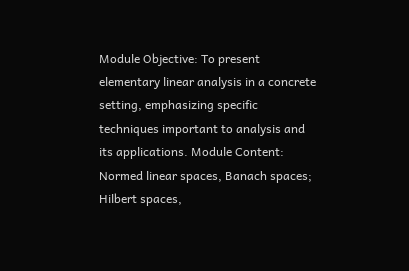Module Objective: To present elementary linear analysis in a concrete setting, emphasizing specific techniques important to analysis and its applications. Module Content: Normed linear spaces, Banach spaces; Hilbert spaces,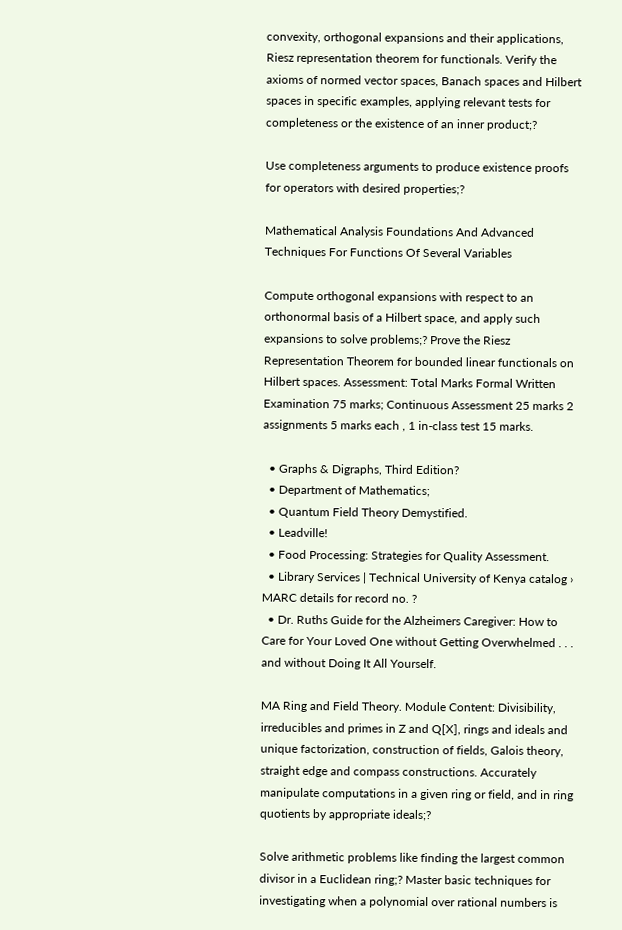convexity, orthogonal expansions and their applications, Riesz representation theorem for functionals. Verify the axioms of normed vector spaces, Banach spaces and Hilbert spaces in specific examples, applying relevant tests for completeness or the existence of an inner product;?

Use completeness arguments to produce existence proofs for operators with desired properties;?

Mathematical Analysis Foundations And Advanced Techniques For Functions Of Several Variables

Compute orthogonal expansions with respect to an orthonormal basis of a Hilbert space, and apply such expansions to solve problems;? Prove the Riesz Representation Theorem for bounded linear functionals on Hilbert spaces. Assessment: Total Marks Formal Written Examination 75 marks; Continuous Assessment 25 marks 2 assignments 5 marks each , 1 in-class test 15 marks.

  • Graphs & Digraphs, Third Edition?
  • Department of Mathematics;
  • Quantum Field Theory Demystified.
  • Leadville!
  • Food Processing: Strategies for Quality Assessment.
  • Library Services | Technical University of Kenya catalog › MARC details for record no. ?
  • Dr. Ruths Guide for the Alzheimers Caregiver: How to Care for Your Loved One without Getting Overwhelmed . . . and without Doing It All Yourself.

MA Ring and Field Theory. Module Content: Divisibility, irreducibles and primes in Z and Q[X], rings and ideals and unique factorization, construction of fields, Galois theory, straight edge and compass constructions. Accurately manipulate computations in a given ring or field, and in ring quotients by appropriate ideals;?

Solve arithmetic problems like finding the largest common divisor in a Euclidean ring;? Master basic techniques for investigating when a polynomial over rational numbers is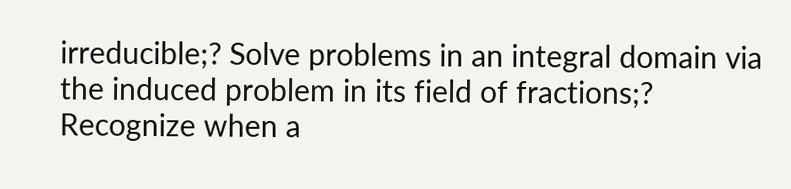irreducible;? Solve problems in an integral domain via the induced problem in its field of fractions;? Recognize when a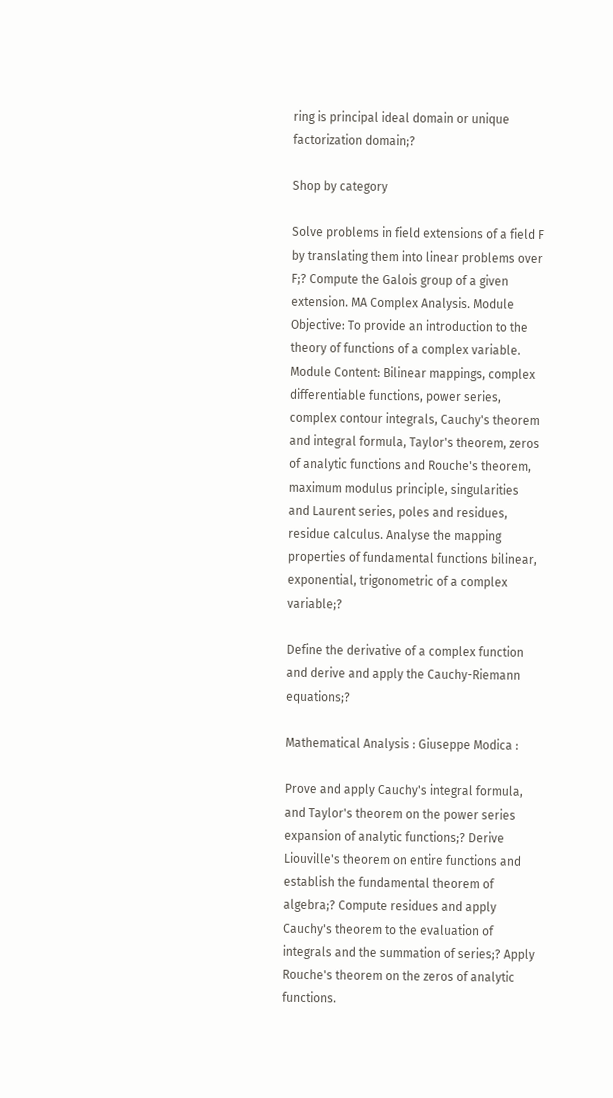ring is principal ideal domain or unique factorization domain;?

Shop by category

Solve problems in field extensions of a field F by translating them into linear problems over F;? Compute the Galois group of a given extension. MA Complex Analysis. Module Objective: To provide an introduction to the theory of functions of a complex variable. Module Content: Bilinear mappings, complex differentiable functions, power series, complex contour integrals, Cauchy's theorem and integral formula, Taylor's theorem, zeros of analytic functions and Rouche's theorem, maximum modulus principle, singularities and Laurent series, poles and residues, residue calculus. Analyse the mapping properties of fundamental functions bilinear, exponential, trigonometric of a complex variable;?

Define the derivative of a complex function and derive and apply the Cauchy-Riemann equations;?

Mathematical Analysis : Giuseppe Modica :

Prove and apply Cauchy's integral formula, and Taylor's theorem on the power series expansion of analytic functions;? Derive Liouville's theorem on entire functions and establish the fundamental theorem of algebra;? Compute residues and apply Cauchy's theorem to the evaluation of integrals and the summation of series;? Apply Rouche's theorem on the zeros of analytic functions.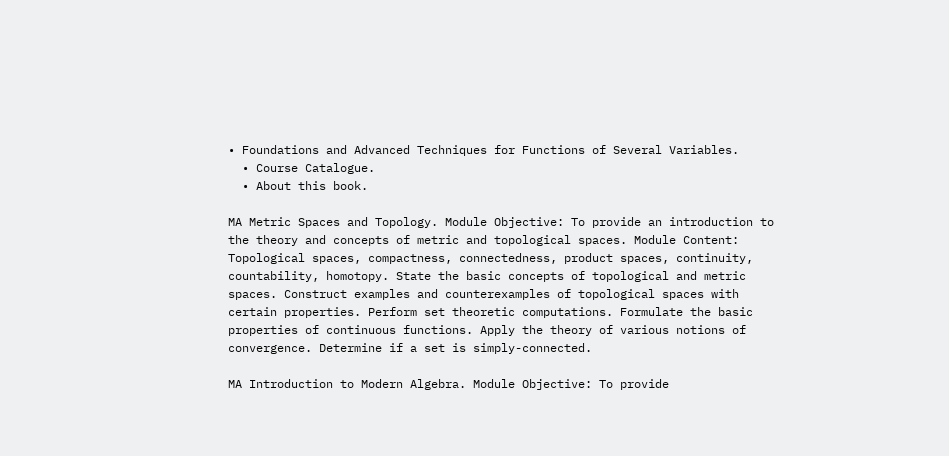• Foundations and Advanced Techniques for Functions of Several Variables.
  • Course Catalogue.
  • About this book.

MA Metric Spaces and Topology. Module Objective: To provide an introduction to the theory and concepts of metric and topological spaces. Module Content: Topological spaces, compactness, connectedness, product spaces, continuity, countability, homotopy. State the basic concepts of topological and metric spaces. Construct examples and counterexamples of topological spaces with certain properties. Perform set theoretic computations. Formulate the basic properties of continuous functions. Apply the theory of various notions of convergence. Determine if a set is simply-connected.

MA Introduction to Modern Algebra. Module Objective: To provide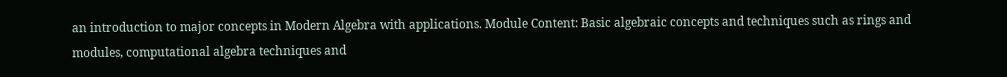an introduction to major concepts in Modern Algebra with applications. Module Content: Basic algebraic concepts and techniques such as rings and modules, computational algebra techniques and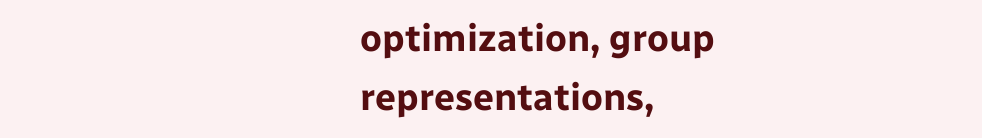optimization, group representations,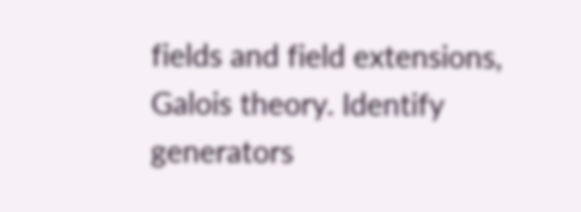fields and field extensions, Galois theory. Identify generators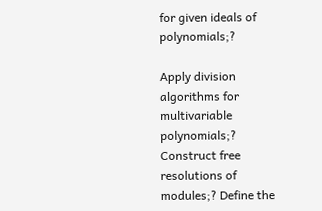for given ideals of polynomials;?

Apply division algorithms for multivariable polynomials;? Construct free resolutions of modules;? Define the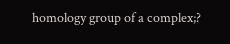homology group of a complex;?